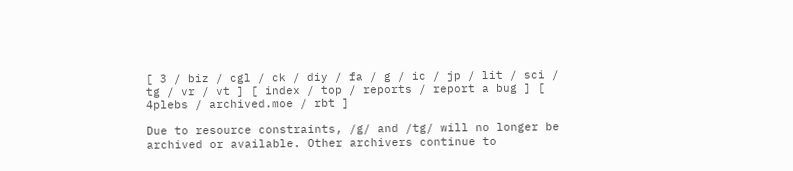[ 3 / biz / cgl / ck / diy / fa / g / ic / jp / lit / sci / tg / vr / vt ] [ index / top / reports / report a bug ] [ 4plebs / archived.moe / rbt ]

Due to resource constraints, /g/ and /tg/ will no longer be archived or available. Other archivers continue to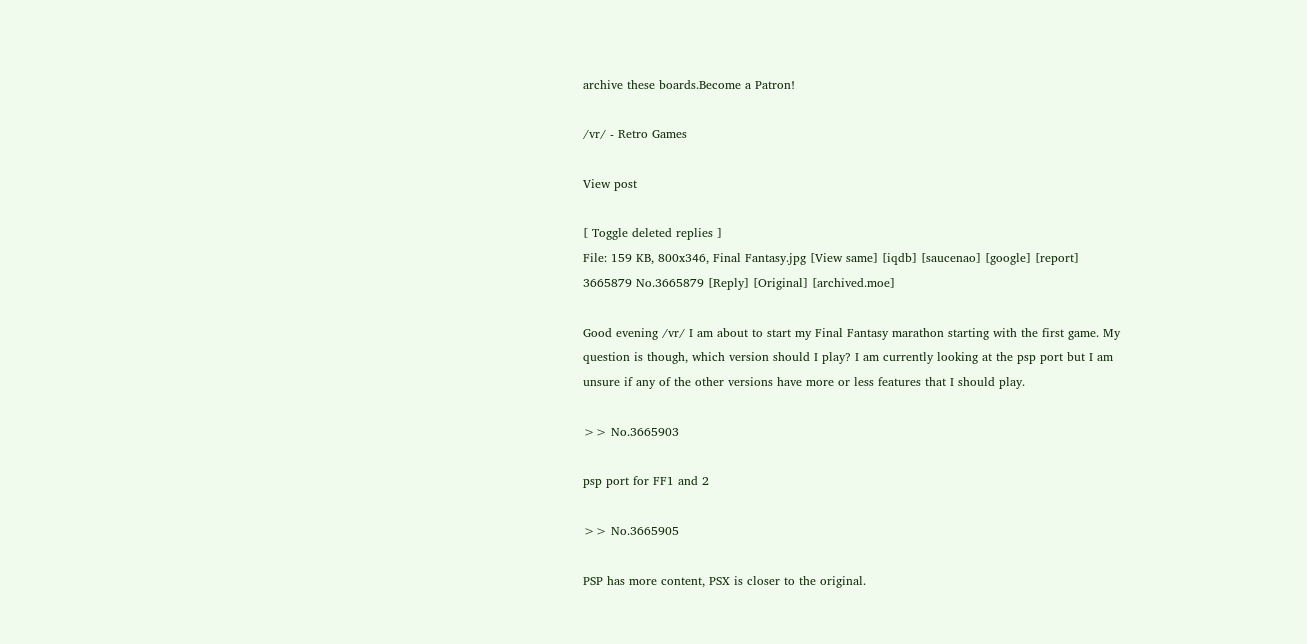archive these boards.Become a Patron!

/vr/ - Retro Games

View post

[ Toggle deleted replies ]
File: 159 KB, 800x346, Final Fantasy.jpg [View same] [iqdb] [saucenao] [google] [report]
3665879 No.3665879 [Reply] [Original] [archived.moe]

Good evening /vr/ I am about to start my Final Fantasy marathon starting with the first game. My question is though, which version should I play? I am currently looking at the psp port but I am unsure if any of the other versions have more or less features that I should play.

>> No.3665903

psp port for FF1 and 2

>> No.3665905

PSP has more content, PSX is closer to the original.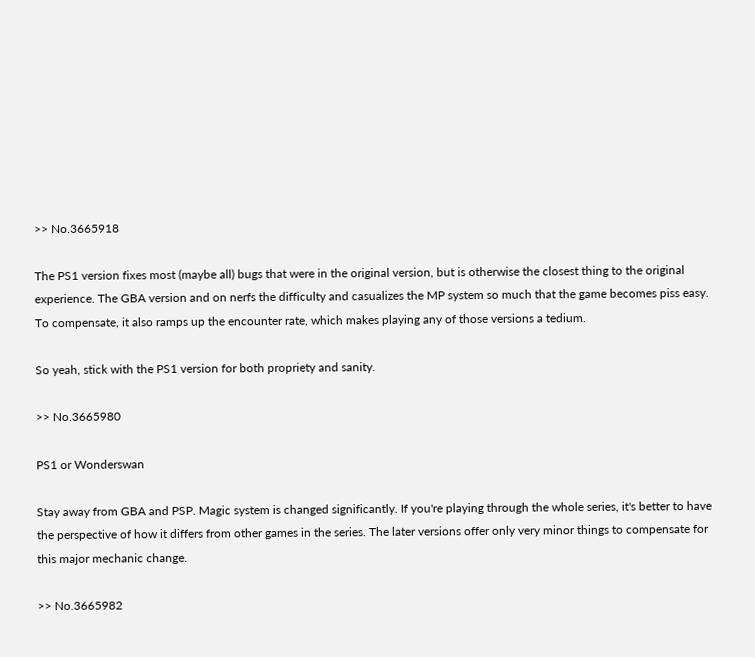>> No.3665918

The PS1 version fixes most (maybe all) bugs that were in the original version, but is otherwise the closest thing to the original experience. The GBA version and on nerfs the difficulty and casualizes the MP system so much that the game becomes piss easy. To compensate, it also ramps up the encounter rate, which makes playing any of those versions a tedium.

So yeah, stick with the PS1 version for both propriety and sanity.

>> No.3665980

PS1 or Wonderswan

Stay away from GBA and PSP. Magic system is changed significantly. If you're playing through the whole series, it's better to have the perspective of how it differs from other games in the series. The later versions offer only very minor things to compensate for this major mechanic change.

>> No.3665982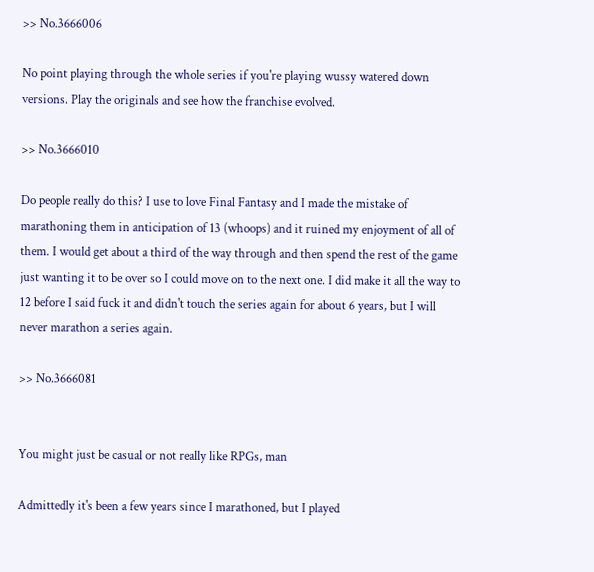>> No.3666006

No point playing through the whole series if you're playing wussy watered down versions. Play the originals and see how the franchise evolved.

>> No.3666010

Do people really do this? I use to love Final Fantasy and I made the mistake of marathoning them in anticipation of 13 (whoops) and it ruined my enjoyment of all of them. I would get about a third of the way through and then spend the rest of the game just wanting it to be over so I could move on to the next one. I did make it all the way to 12 before I said fuck it and didn't touch the series again for about 6 years, but I will never marathon a series again.

>> No.3666081


You might just be casual or not really like RPGs, man

Admittedly it's been a few years since I marathoned, but I played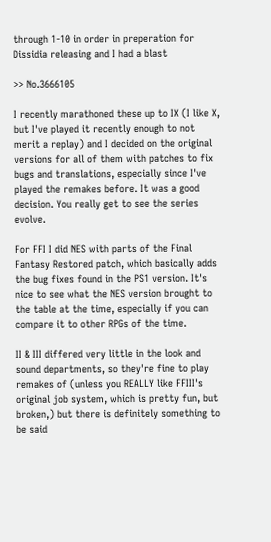through 1-10 in order in preperation for Dissidia releasing and I had a blast

>> No.3666105

I recently marathoned these up to IX (I like X, but I've played it recently enough to not merit a replay) and I decided on the original versions for all of them with patches to fix bugs and translations, especially since I've played the remakes before. It was a good decision. You really get to see the series evolve.

For FFI I did NES with parts of the Final Fantasy Restored patch, which basically adds the bug fixes found in the PS1 version. It's nice to see what the NES version brought to the table at the time, especially if you can compare it to other RPGs of the time.

II & III differed very little in the look and sound departments, so they're fine to play remakes of (unless you REALLY like FFIII's original job system, which is pretty fun, but broken,) but there is definitely something to be said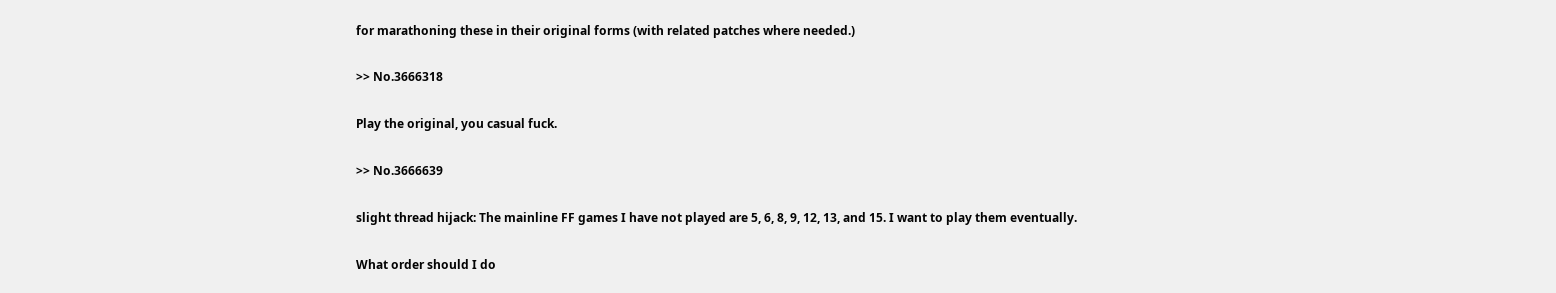for marathoning these in their original forms (with related patches where needed.)

>> No.3666318

Play the original, you casual fuck.

>> No.3666639

slight thread hijack: The mainline FF games I have not played are 5, 6, 8, 9, 12, 13, and 15. I want to play them eventually.

What order should I do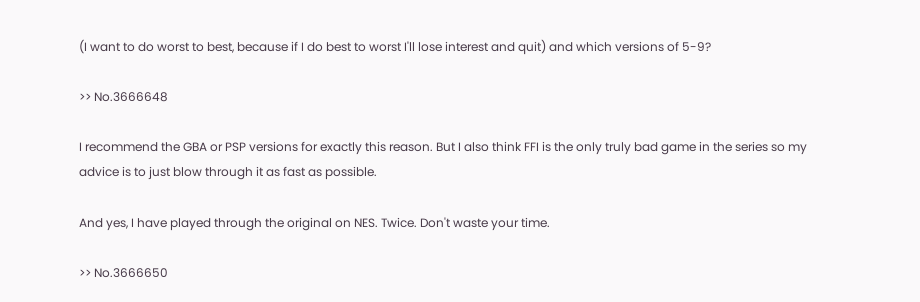(I want to do worst to best, because if I do best to worst I'll lose interest and quit) and which versions of 5-9?

>> No.3666648

I recommend the GBA or PSP versions for exactly this reason. But I also think FFI is the only truly bad game in the series so my advice is to just blow through it as fast as possible.

And yes, I have played through the original on NES. Twice. Don't waste your time.

>> No.3666650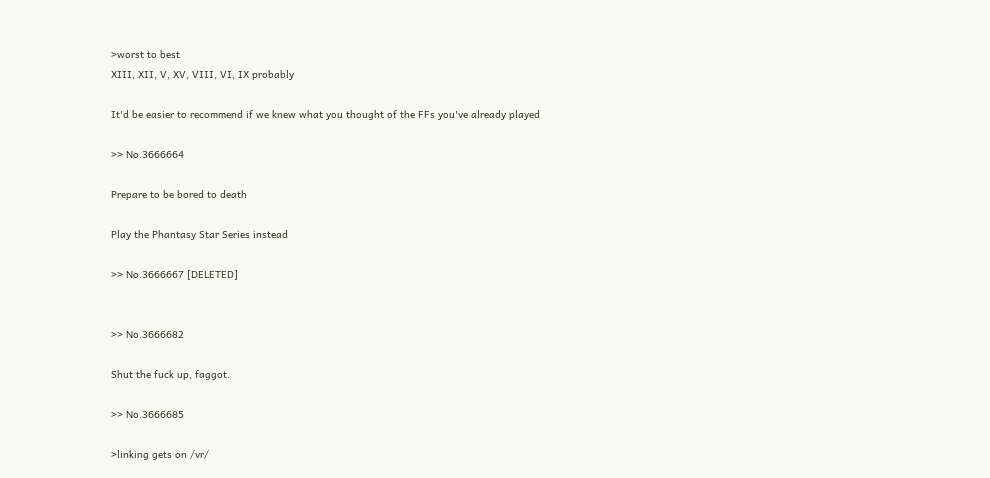>worst to best
XIII, XII, V, XV, VIII, VI, IX probably

It'd be easier to recommend if we knew what you thought of the FFs you've already played

>> No.3666664

Prepare to be bored to death

Play the Phantasy Star Series instead

>> No.3666667 [DELETED]


>> No.3666682

Shut the fuck up, faggot.

>> No.3666685

>linking gets on /vr/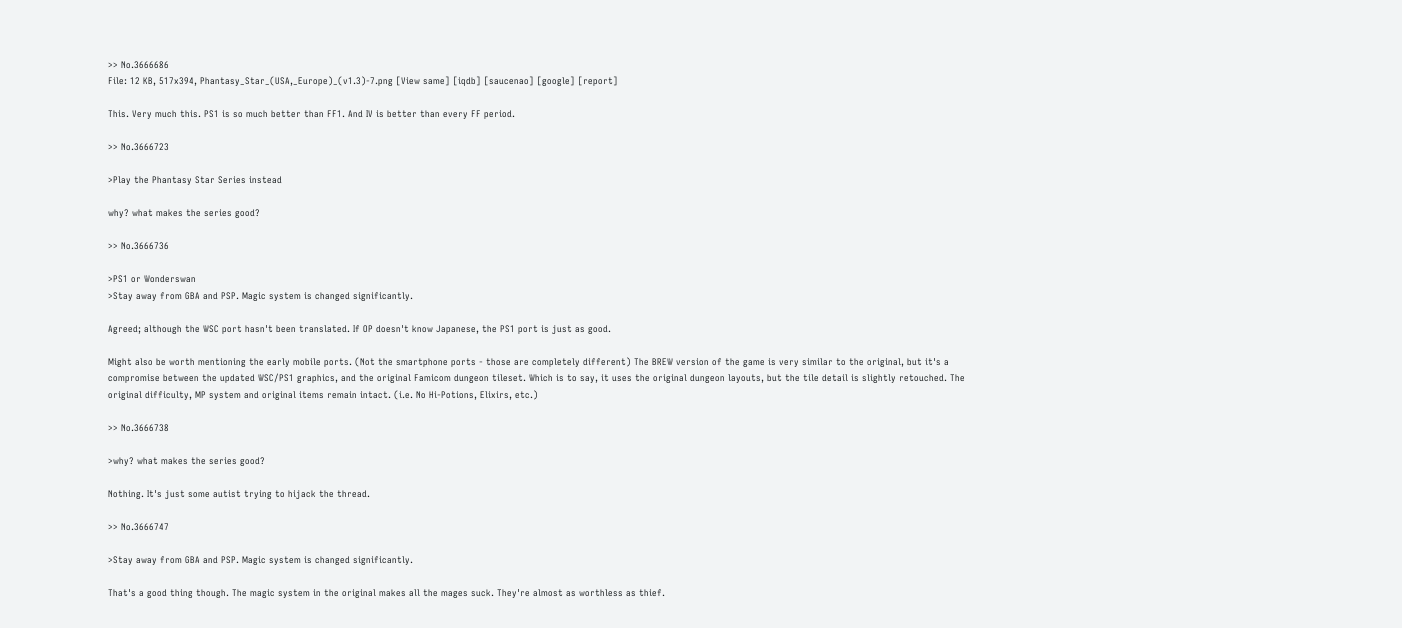>> No.3666686
File: 12 KB, 517x394, Phantasy_Star_(USA,_Europe)_(v1.3)-7.png [View same] [iqdb] [saucenao] [google] [report]

This. Very much this. PS1 is so much better than FF1. And IV is better than every FF period.

>> No.3666723

>Play the Phantasy Star Series instead

why? what makes the series good?

>> No.3666736

>PS1 or Wonderswan
>Stay away from GBA and PSP. Magic system is changed significantly.

Agreed; although the WSC port hasn't been translated. If OP doesn't know Japanese, the PS1 port is just as good.

Might also be worth mentioning the early mobile ports. (Not the smartphone ports - those are completely different) The BREW version of the game is very similar to the original, but it's a compromise between the updated WSC/PS1 graphics, and the original Famicom dungeon tileset. Which is to say, it uses the original dungeon layouts, but the tile detail is slightly retouched. The original difficulty, MP system and original items remain intact. (i.e. No Hi-Potions, Elixirs, etc.)

>> No.3666738

>why? what makes the series good?

Nothing. It's just some autist trying to hijack the thread.

>> No.3666747

>Stay away from GBA and PSP. Magic system is changed significantly.

That's a good thing though. The magic system in the original makes all the mages suck. They're almost as worthless as thief.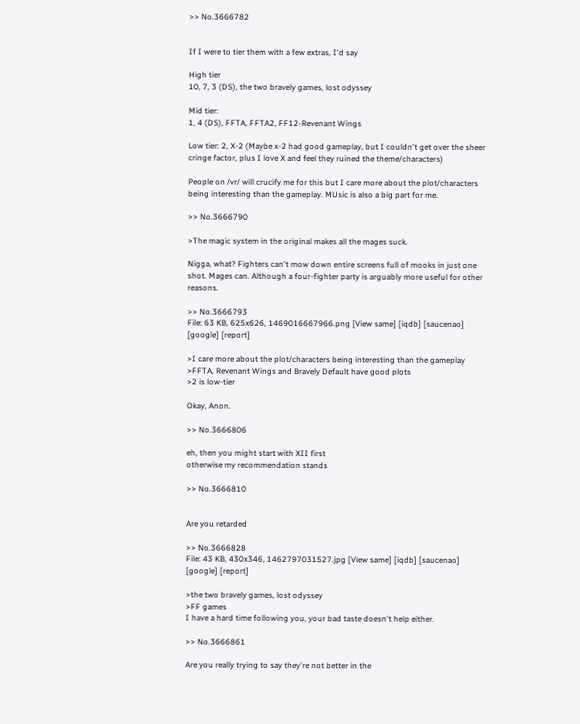>> No.3666782


If I were to tier them with a few extras, I'd say

High tier
10, 7, 3 (DS), the two bravely games, lost odyssey

Mid tier:
1, 4 (DS), FFTA, FFTA2, FF12-Revenant Wings

Low tier: 2, X-2 (Maybe x-2 had good gameplay, but I couldn't get over the sheer cringe factor, plus I love X and feel they ruined the theme/characters)

People on /vr/ will crucify me for this but I care more about the plot/characters being interesting than the gameplay. MUsic is also a big part for me.

>> No.3666790

>The magic system in the original makes all the mages suck.

Nigga, what? Fighters can't mow down entire screens full of mooks in just one shot. Mages can. Although a four-fighter party is arguably more useful for other reasons.

>> No.3666793
File: 63 KB, 625x626, 1469016667966.png [View same] [iqdb] [saucenao] [google] [report]

>I care more about the plot/characters being interesting than the gameplay
>FFTA, Revenant Wings and Bravely Default have good plots
>2 is low-tier

Okay, Anon.

>> No.3666806

eh, then you might start with XII first
otherwise my recommendation stands

>> No.3666810


Are you retarded

>> No.3666828
File: 43 KB, 430x346, 1462797031527.jpg [View same] [iqdb] [saucenao] [google] [report]

>the two bravely games, lost odyssey
>FF games
I have a hard time following you, your bad taste doesn't help either.

>> No.3666861

Are you really trying to say they're not better in the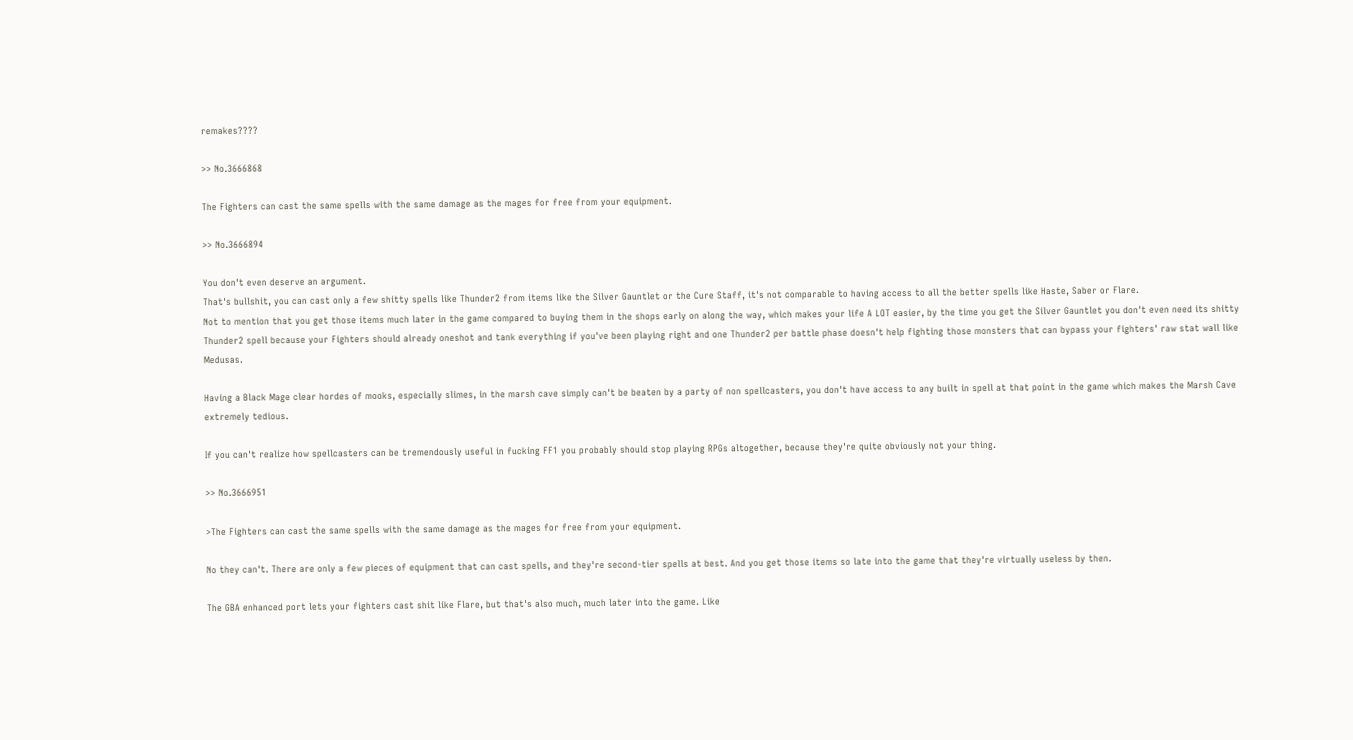remakes????

>> No.3666868

The Fighters can cast the same spells with the same damage as the mages for free from your equipment.

>> No.3666894

You don't even deserve an argument.
That's bullshit, you can cast only a few shitty spells like Thunder2 from items like the Silver Gauntlet or the Cure Staff, it's not comparable to having access to all the better spells like Haste, Saber or Flare.
Not to mention that you get those items much later in the game compared to buying them in the shops early on along the way, which makes your life A LOT easier, by the time you get the Silver Gauntlet you don't even need its shitty Thunder2 spell because your Fighters should already oneshot and tank everything if you've been playing right and one Thunder2 per battle phase doesn't help fighting those monsters that can bypass your fighters' raw stat wall like Medusas.

Having a Black Mage clear hordes of mooks, especially slimes, in the marsh cave simply can't be beaten by a party of non spellcasters, you don't have access to any built in spell at that point in the game which makes the Marsh Cave extremely tedious.

If you can't realize how spellcasters can be tremendously useful in fucking FF1 you probably should stop playing RPGs altogether, because they're quite obviously not your thing.

>> No.3666951

>The Fighters can cast the same spells with the same damage as the mages for free from your equipment.

No they can't. There are only a few pieces of equipment that can cast spells, and they're second-tier spells at best. And you get those items so late into the game that they're virtually useless by then.

The GBA enhanced port lets your fighters cast shit like Flare, but that's also much, much later into the game. Like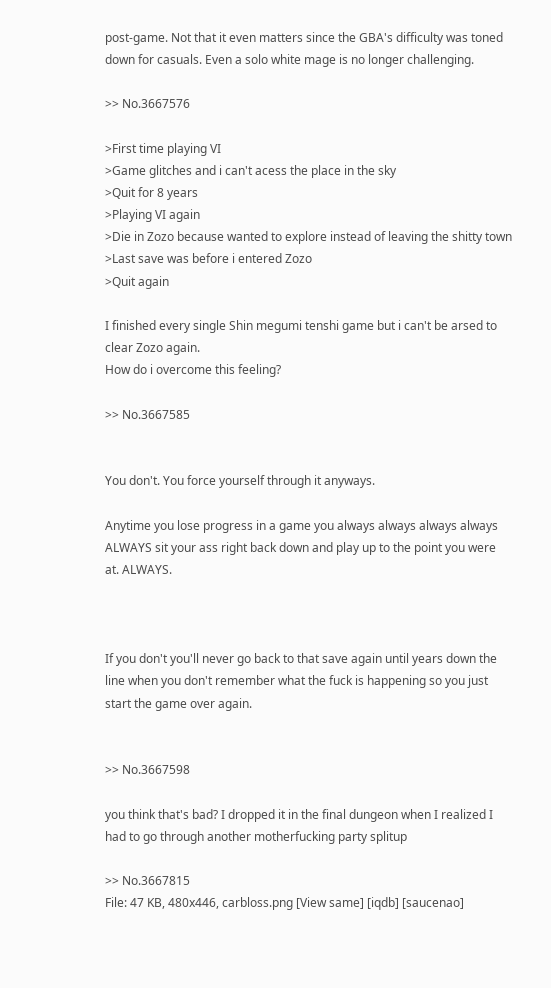post-game. Not that it even matters since the GBA's difficulty was toned down for casuals. Even a solo white mage is no longer challenging.

>> No.3667576

>First time playing VI
>Game glitches and i can't acess the place in the sky
>Quit for 8 years
>Playing VI again
>Die in Zozo because wanted to explore instead of leaving the shitty town
>Last save was before i entered Zozo
>Quit again

I finished every single Shin megumi tenshi game but i can't be arsed to clear Zozo again.
How do i overcome this feeling?

>> No.3667585


You don't. You force yourself through it anyways.

Anytime you lose progress in a game you always always always always ALWAYS sit your ass right back down and play up to the point you were at. ALWAYS.



If you don't you'll never go back to that save again until years down the line when you don't remember what the fuck is happening so you just start the game over again.


>> No.3667598

you think that's bad? I dropped it in the final dungeon when I realized I had to go through another motherfucking party splitup

>> No.3667815
File: 47 KB, 480x446, carbloss.png [View same] [iqdb] [saucenao]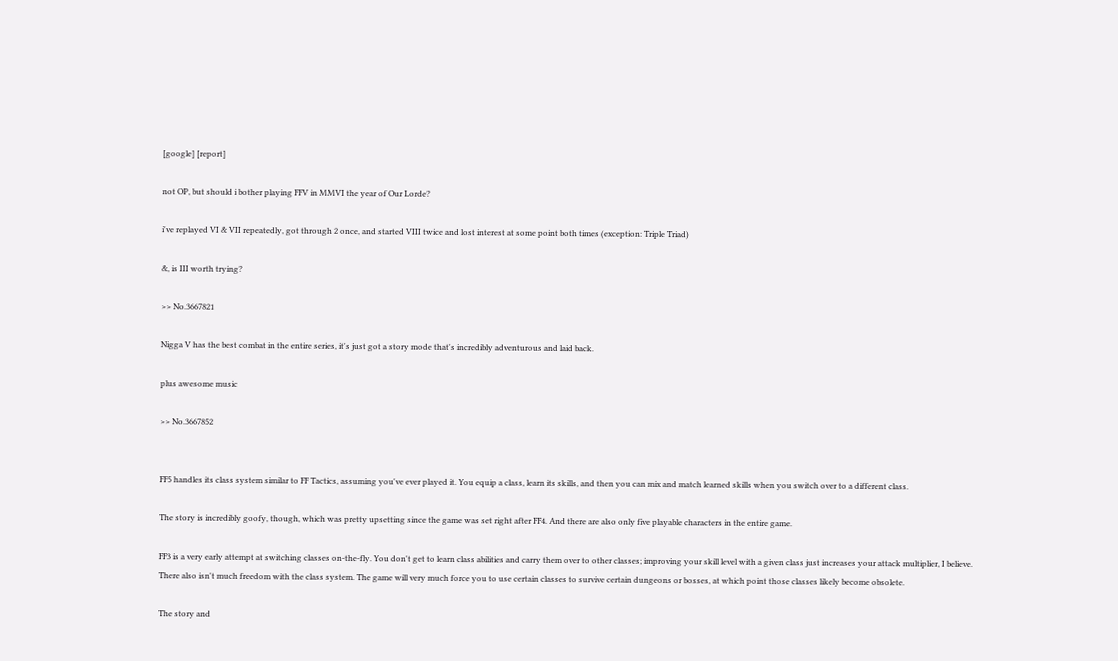[google] [report]

not OP, but should i bother playing FFV in MMVI the year of Our Lorde?

i've replayed VI & VII repeatedly, got through 2 once, and started VIII twice and lost interest at some point both times (exception: Triple Triad)

&, is III worth trying?

>> No.3667821

Nigga V has the best combat in the entire series, it's just got a story mode that's incredibly adventurous and laid back.

plus awesome music

>> No.3667852


FF5 handles its class system similar to FF Tactics, assuming you've ever played it. You equip a class, learn its skills, and then you can mix and match learned skills when you switch over to a different class.

The story is incredibly goofy, though, which was pretty upsetting since the game was set right after FF4. And there are also only five playable characters in the entire game.

FF3 is a very early attempt at switching classes on-the-fly. You don't get to learn class abilities and carry them over to other classes; improving your skill level with a given class just increases your attack multiplier, I believe. There also isn't much freedom with the class system. The game will very much force you to use certain classes to survive certain dungeons or bosses, at which point those classes likely become obsolete.

The story and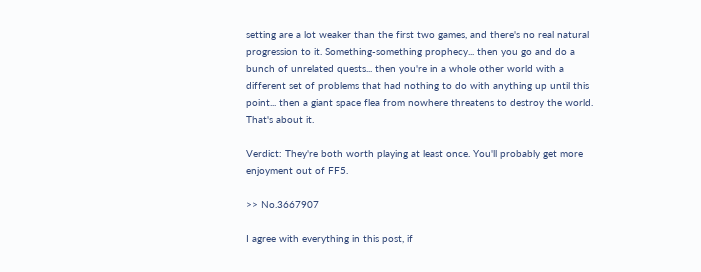setting are a lot weaker than the first two games, and there's no real natural progression to it. Something-something prophecy... then you go and do a bunch of unrelated quests... then you're in a whole other world with a different set of problems that had nothing to do with anything up until this point... then a giant space flea from nowhere threatens to destroy the world. That's about it.

Verdict: They're both worth playing at least once. You'll probably get more enjoyment out of FF5.

>> No.3667907

I agree with everything in this post, if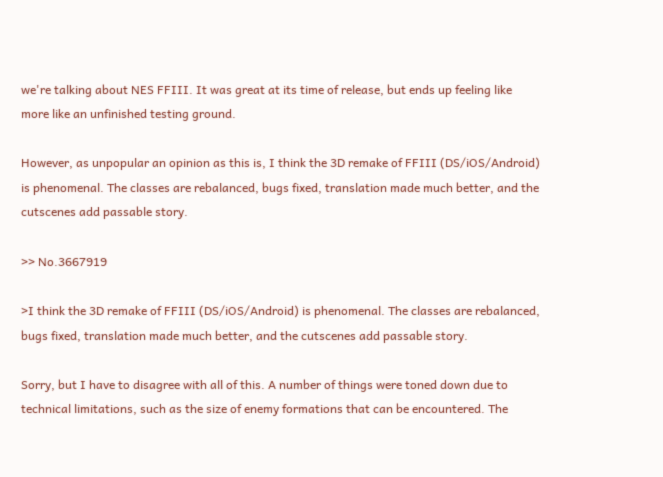we're talking about NES FFIII. It was great at its time of release, but ends up feeling like more like an unfinished testing ground.

However, as unpopular an opinion as this is, I think the 3D remake of FFIII (DS/iOS/Android) is phenomenal. The classes are rebalanced, bugs fixed, translation made much better, and the cutscenes add passable story.

>> No.3667919

>I think the 3D remake of FFIII (DS/iOS/Android) is phenomenal. The classes are rebalanced, bugs fixed, translation made much better, and the cutscenes add passable story.

Sorry, but I have to disagree with all of this. A number of things were toned down due to technical limitations, such as the size of enemy formations that can be encountered. The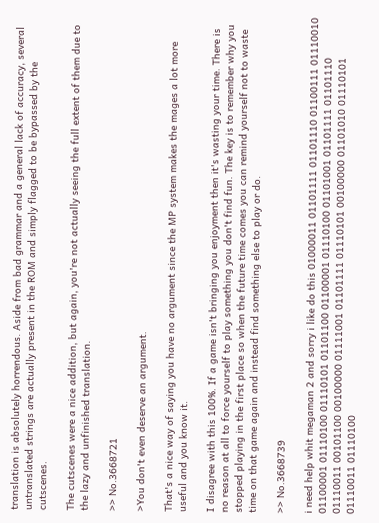translation is absolutely horrendous. Aside from bad grammar and a general lack of accuracy, several untranslated strings are actually present in the ROM and simply flagged to be bypassed by the cutscenes.

The cutscenes were a nice addition, but again, you're not actually seeing the full extent of them due to the lazy and unfinished translation.

>> No.3668721

>You don't even deserve an argument.

That's a nice way of saying you have no argument since the MP system makes the mages a lot more useful and you know it.

I disagree with this 100%. If a game isn't bringing you enjoyment then it's wasting your time. There is no reason at all to force yourself to play something you don't find fun. The key is to remember why you stopped playing in the first place so when the future time comes you can remind yourself not to waste time on that game again and instead find something else to play or do.

>> No.3668739

i need help whit megaman 2 and sorry i like do this 01000011 01101111 01101110 01100111 01110010 01100001 01110100 01110101 01101100 01100001 01110100 01101001 01101111 01101110 01110011 00101100 00100000 01111001 01101111 01110101 00100000 01101010 01110101 01110011 01110100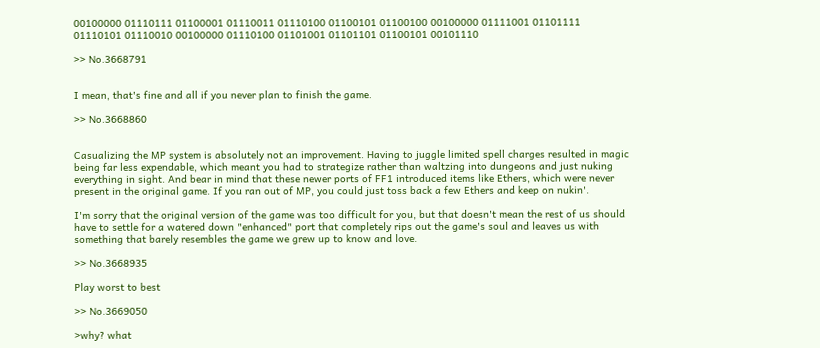00100000 01110111 01100001 01110011 01110100 01100101 01100100 00100000 01111001 01101111 01110101 01110010 00100000 01110100 01101001 01101101 01100101 00101110

>> No.3668791


I mean, that's fine and all if you never plan to finish the game.

>> No.3668860


Casualizing the MP system is absolutely not an improvement. Having to juggle limited spell charges resulted in magic being far less expendable, which meant you had to strategize rather than waltzing into dungeons and just nuking everything in sight. And bear in mind that these newer ports of FF1 introduced items like Ethers, which were never present in the original game. If you ran out of MP, you could just toss back a few Ethers and keep on nukin'.

I'm sorry that the original version of the game was too difficult for you, but that doesn't mean the rest of us should have to settle for a watered down "enhanced" port that completely rips out the game's soul and leaves us with something that barely resembles the game we grew up to know and love.

>> No.3668935

Play worst to best

>> No.3669050

>why? what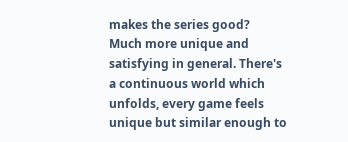makes the series good?
Much more unique and satisfying in general. There's a continuous world which unfolds, every game feels unique but similar enough to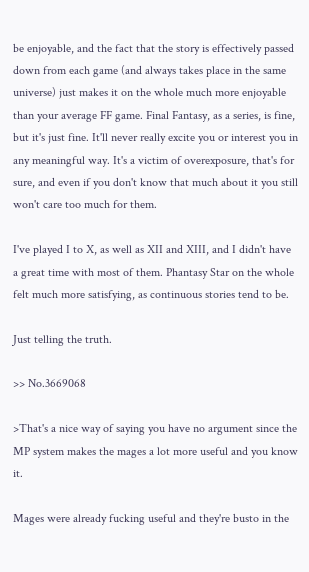be enjoyable, and the fact that the story is effectively passed down from each game (and always takes place in the same universe) just makes it on the whole much more enjoyable than your average FF game. Final Fantasy, as a series, is fine, but it's just fine. It'll never really excite you or interest you in any meaningful way. It's a victim of overexposure, that's for sure, and even if you don't know that much about it you still won't care too much for them.

I've played I to X, as well as XII and XIII, and I didn't have a great time with most of them. Phantasy Star on the whole felt much more satisfying, as continuous stories tend to be.

Just telling the truth.

>> No.3669068

>That's a nice way of saying you have no argument since the MP system makes the mages a lot more useful and you know it.

Mages were already fucking useful and they're busto in the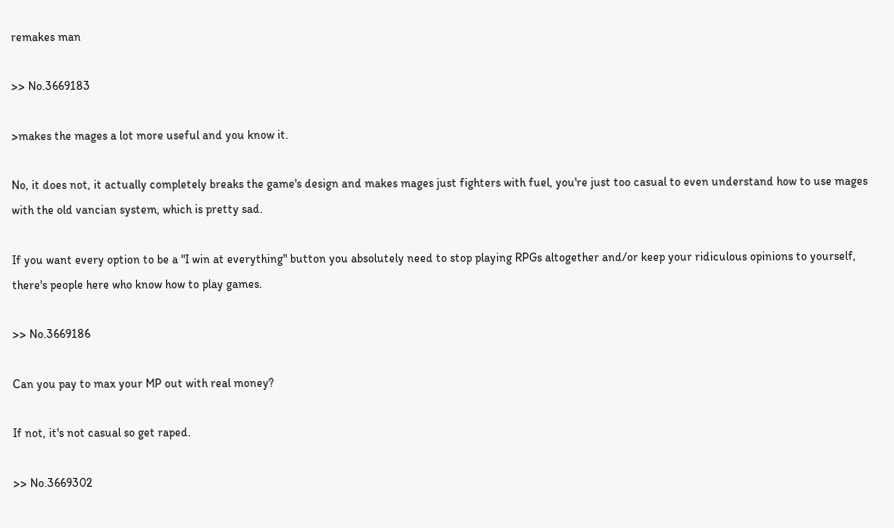remakes man

>> No.3669183

>makes the mages a lot more useful and you know it.

No, it does not, it actually completely breaks the game's design and makes mages just fighters with fuel, you're just too casual to even understand how to use mages with the old vancian system, which is pretty sad.

If you want every option to be a "I win at everything" button you absolutely need to stop playing RPGs altogether and/or keep your ridiculous opinions to yourself, there's people here who know how to play games.

>> No.3669186

Can you pay to max your MP out with real money?

If not, it's not casual so get raped.

>> No.3669302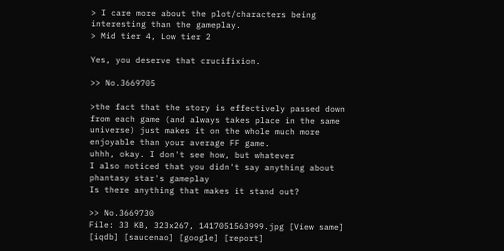> I care more about the plot/characters being interesting than the gameplay.
> Mid tier 4, Low tier 2

Yes, you deserve that crucifixion.

>> No.3669705

>the fact that the story is effectively passed down from each game (and always takes place in the same universe) just makes it on the whole much more enjoyable than your average FF game.
uhhh, okay. I don't see how, but whatever
I also noticed that you didn't say anything about phantasy star's gameplay
Is there anything that makes it stand out?

>> No.3669730
File: 33 KB, 323x267, 1417051563999.jpg [View same] [iqdb] [saucenao] [google] [report]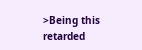>Being this retarded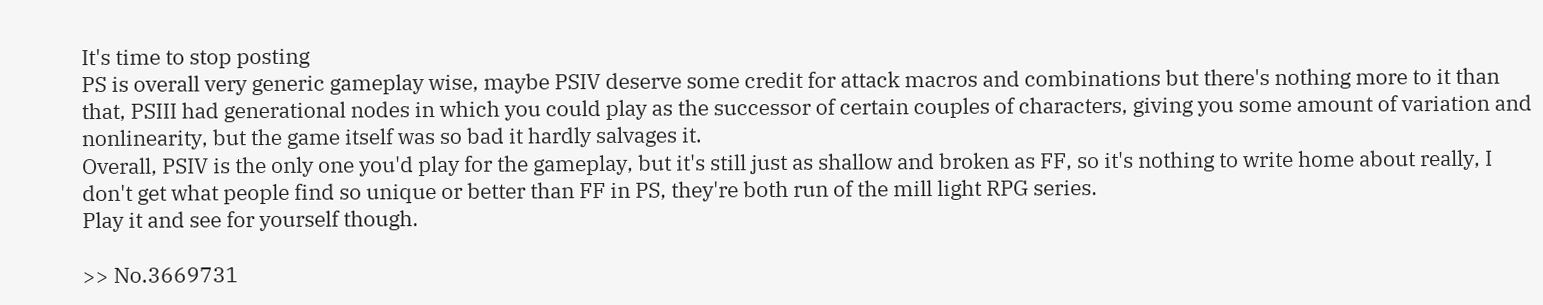It's time to stop posting
PS is overall very generic gameplay wise, maybe PSIV deserve some credit for attack macros and combinations but there's nothing more to it than that, PSIII had generational nodes in which you could play as the successor of certain couples of characters, giving you some amount of variation and nonlinearity, but the game itself was so bad it hardly salvages it.
Overall, PSIV is the only one you'd play for the gameplay, but it's still just as shallow and broken as FF, so it's nothing to write home about really, I don't get what people find so unique or better than FF in PS, they're both run of the mill light RPG series.
Play it and see for yourself though.

>> No.3669731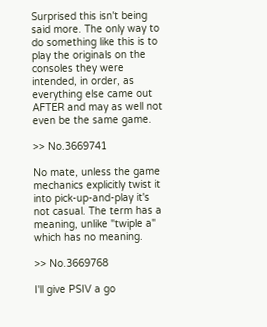Surprised this isn't being said more. The only way to do something like this is to play the originals on the consoles they were intended, in order, as everything else came out AFTER and may as well not even be the same game.

>> No.3669741

No mate, unless the game mechanics explicitly twist it into pick-up-and-play it's not casual. The term has a meaning, unlike "twiple a" which has no meaning.

>> No.3669768

I'll give PSIV a go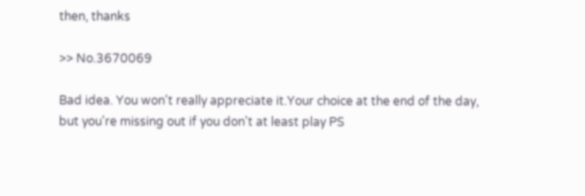then, thanks

>> No.3670069

Bad idea. You won't really appreciate it.Your choice at the end of the day, but you're missing out if you don't at least play PS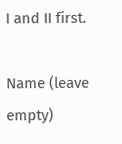I and II first.

Name (leave empty)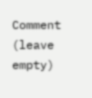Comment (leave empty)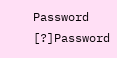Password [?]Password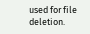used for file deletion.